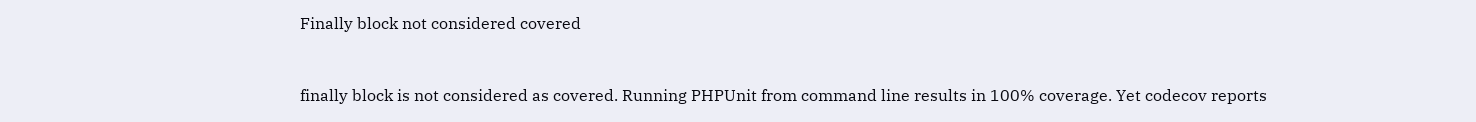Finally block not considered covered


finally block is not considered as covered. Running PHPUnit from command line results in 100% coverage. Yet codecov reports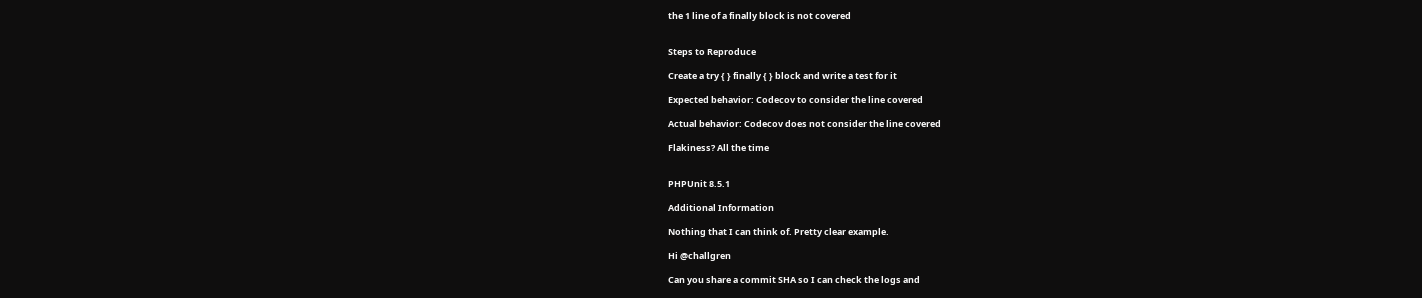the 1 line of a finally block is not covered


Steps to Reproduce

Create a try { } finally { } block and write a test for it

Expected behavior: Codecov to consider the line covered

Actual behavior: Codecov does not consider the line covered

Flakiness? All the time


PHPUnit 8.5.1

Additional Information

Nothing that I can think of. Pretty clear example.

Hi @challgren

Can you share a commit SHA so I can check the logs and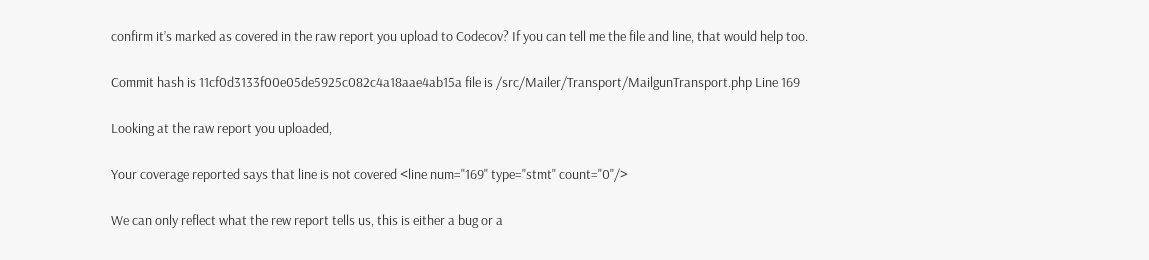confirm it’s marked as covered in the raw report you upload to Codecov? If you can tell me the file and line, that would help too.

Commit hash is 11cf0d3133f00e05de5925c082c4a18aae4ab15a file is /src/Mailer/Transport/MailgunTransport.php Line 169

Looking at the raw report you uploaded,

Your coverage reported says that line is not covered <line num="169" type="stmt" count="0"/>

We can only reflect what the rew report tells us, this is either a bug or a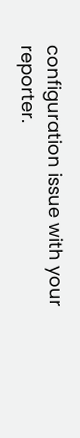configuration issue with your reporter.